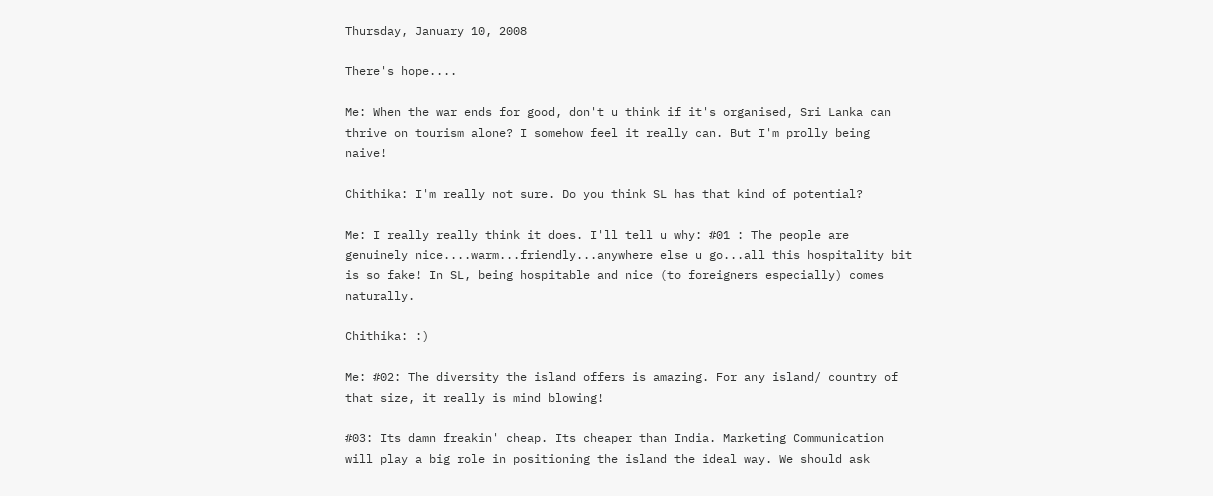Thursday, January 10, 2008

There's hope....

Me: When the war ends for good, don't u think if it's organised, Sri Lanka can thrive on tourism alone? I somehow feel it really can. But I'm prolly being naive!

Chithika: I'm really not sure. Do you think SL has that kind of potential?

Me: I really really think it does. I'll tell u why: #01 : The people are genuinely nice....warm...friendly...anywhere else u go...all this hospitality bit is so fake! In SL, being hospitable and nice (to foreigners especially) comes naturally.

Chithika: :)

Me: #02: The diversity the island offers is amazing. For any island/ country of that size, it really is mind blowing!

#03: Its damn freakin' cheap. Its cheaper than India. Marketing Communication will play a big role in positioning the island the ideal way. We should ask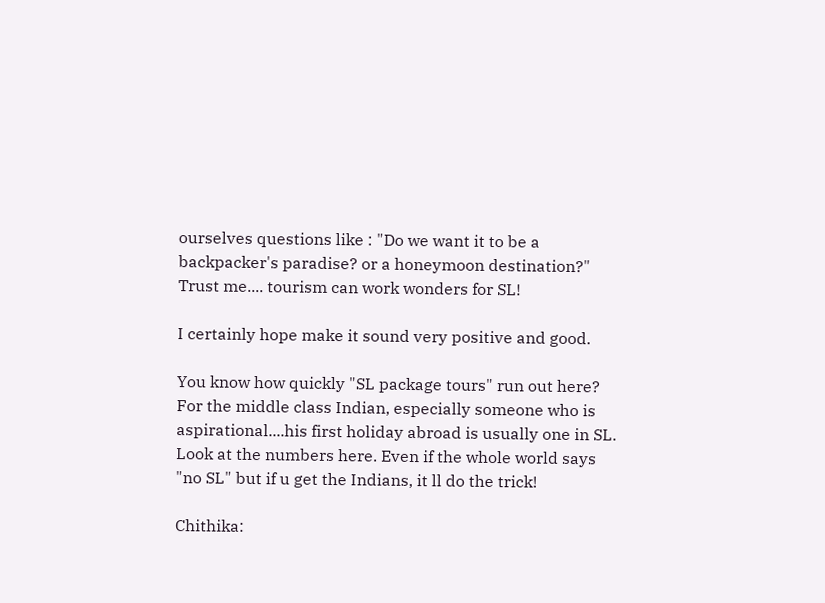ourselves questions like : "Do we want it to be a backpacker's paradise? or a honeymoon destination?" Trust me.... tourism can work wonders for SL!

I certainly hope make it sound very positive and good.

You know how quickly "SL package tours" run out here? For the middle class Indian, especially someone who is aspirational....his first holiday abroad is usually one in SL. Look at the numbers here. Even if the whole world says "no SL" but if u get the Indians, it ll do the trick!

Chithika: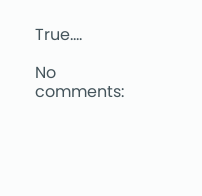True....

No comments: